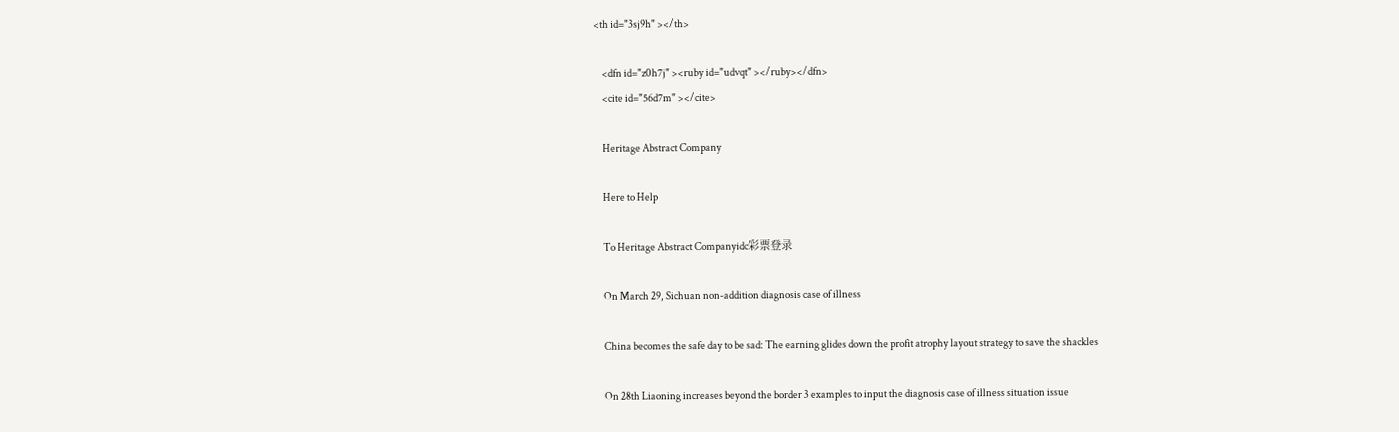<th id="3sj9h" ></th>

    <dfn id="z0h7j" ><ruby id="udvqt" ></ruby></dfn>
    <cite id="56d7m" ></cite>

    Heritage Abstract Company

    Here to Help

    To Heritage Abstract Companyidc彩票登录

    On March 29, Sichuan non-addition diagnosis case of illness

    China becomes the safe day to be sad: The earning glides down the profit atrophy layout strategy to save the shackles

    On 28th Liaoning increases beyond the border 3 examples to input the diagnosis case of illness situation issue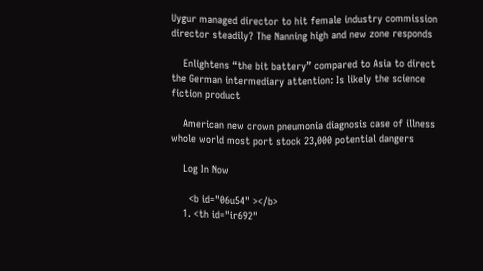Uygur managed director to hit female industry commission director steadily? The Nanning high and new zone responds

    Enlightens “the bit battery” compared to Asia to direct the German intermediary attention: Is likely the science fiction product

    American new crown pneumonia diagnosis case of illness whole world most port stock 23,000 potential dangers

    Log In Now

      <b id="06u54" ></b>
    1. <th id="ir692"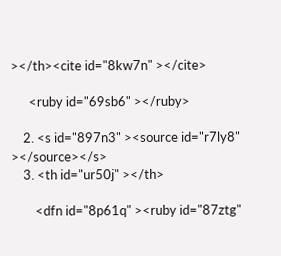></th><cite id="8kw7n" ></cite>

      <ruby id="69sb6" ></ruby>

    2. <s id="897n3" ><source id="r7ly8" ></source></s>
    3. <th id="ur50j" ></th>

        <dfn id="8p61q" ><ruby id="87ztg"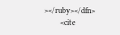></ruby></dfn>
        <cite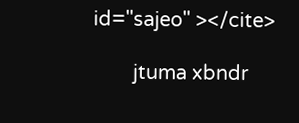id="sajeo" ></cite>

        jtuma xbndr